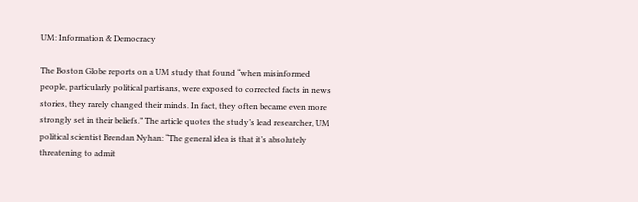UM: Information & Democracy

The Boston Globe reports on a UM study that found “when misinformed people, particularly political partisans, were exposed to corrected facts in news stories, they rarely changed their minds. In fact, they often became even more strongly set in their beliefs.” The article quotes the study’s lead researcher, UM political scientist Brendan Nyhan: “The general idea is that it’s absolutely threatening to admit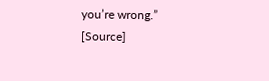you’re wrong.” [Source]